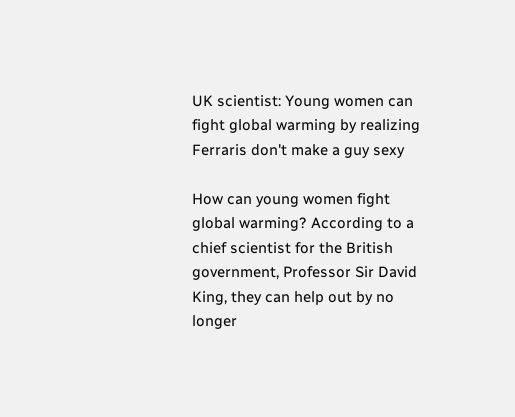UK scientist: Young women can fight global warming by realizing Ferraris don't make a guy sexy

How can young women fight global warming? According to a chief scientist for the British government, Professor Sir David King, they can help out by no longer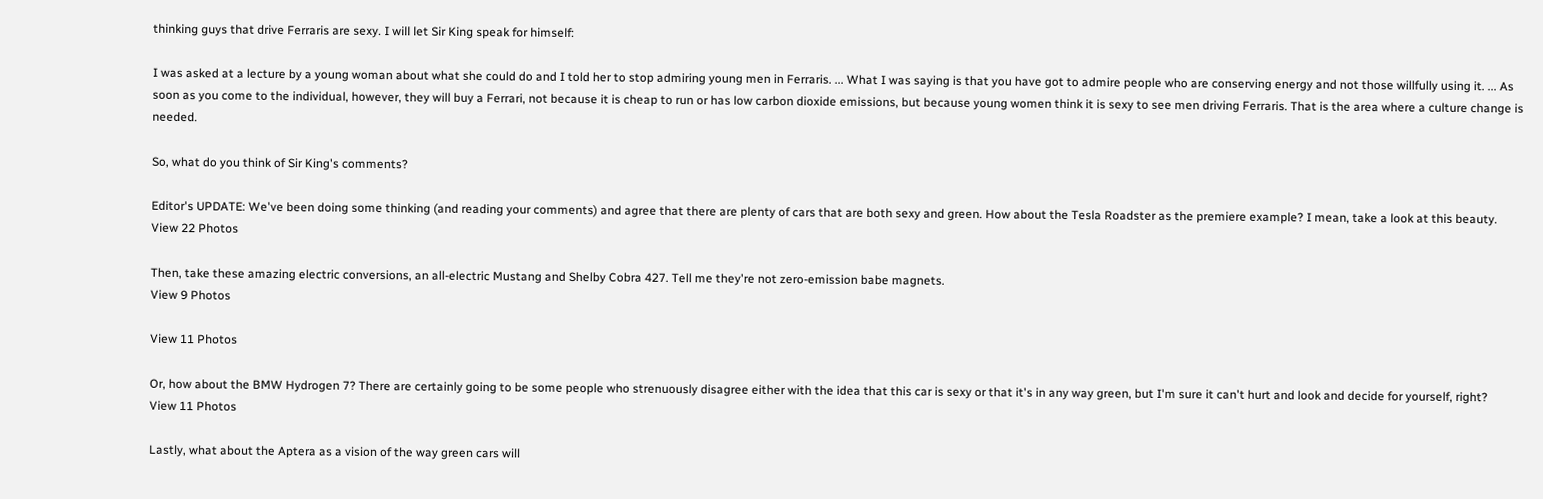thinking guys that drive Ferraris are sexy. I will let Sir King speak for himself:

I was asked at a lecture by a young woman about what she could do and I told her to stop admiring young men in Ferraris. ... What I was saying is that you have got to admire people who are conserving energy and not those willfully using it. ... As soon as you come to the individual, however, they will buy a Ferrari, not because it is cheap to run or has low carbon dioxide emissions, but because young women think it is sexy to see men driving Ferraris. That is the area where a culture change is needed.

So, what do you think of Sir King's comments?

Editor's UPDATE: We've been doing some thinking (and reading your comments) and agree that there are plenty of cars that are both sexy and green. How about the Tesla Roadster as the premiere example? I mean, take a look at this beauty.
View 22 Photos

Then, take these amazing electric conversions, an all-electric Mustang and Shelby Cobra 427. Tell me they're not zero-emission babe magnets.
View 9 Photos

View 11 Photos

Or, how about the BMW Hydrogen 7? There are certainly going to be some people who strenuously disagree either with the idea that this car is sexy or that it's in any way green, but I'm sure it can't hurt and look and decide for yourself, right?
View 11 Photos

Lastly, what about the Aptera as a vision of the way green cars will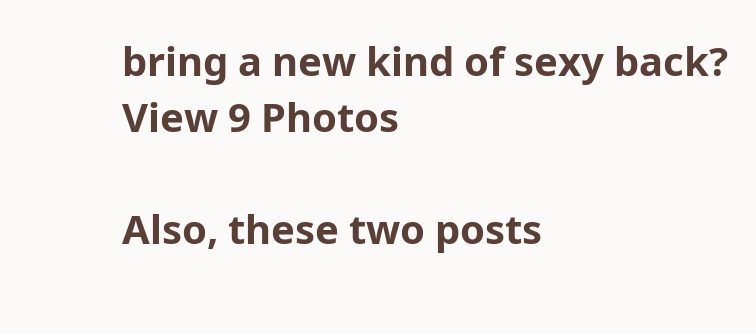bring a new kind of sexy back?
View 9 Photos

Also, these two posts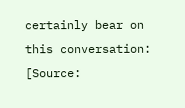certainly bear on this conversation:
[Source: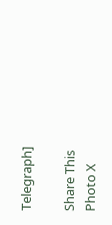Telegraph]

Share This Photo X